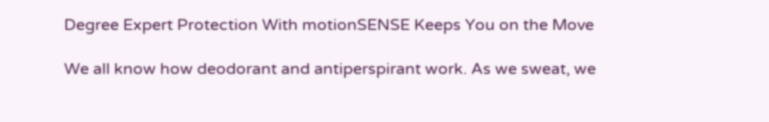Degree Expert Protection With motionSENSE Keeps You on the Move

We all know how deodorant and antiperspirant work. As we sweat, we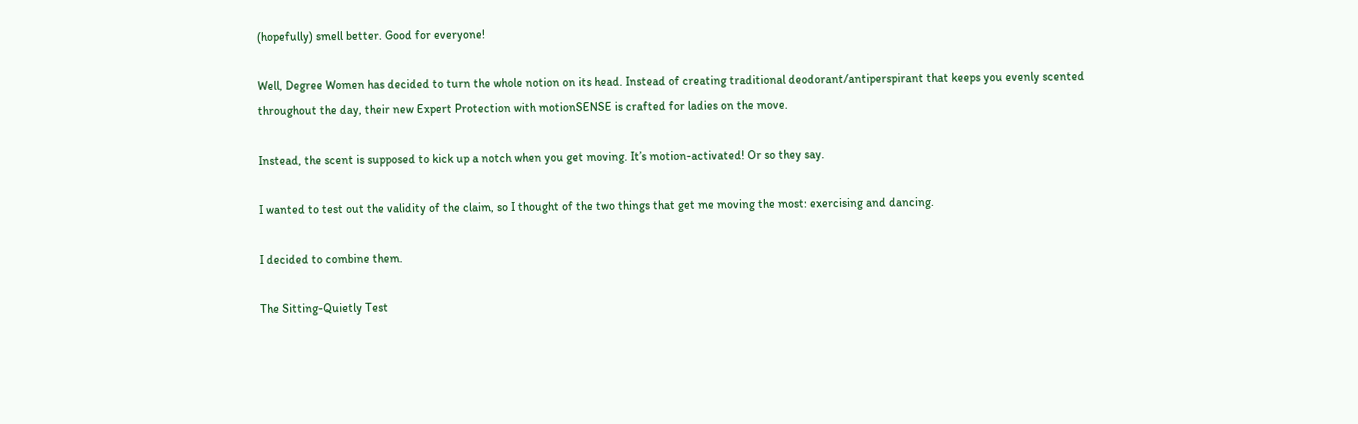(hopefully) smell better. Good for everyone!

Well, Degree Women has decided to turn the whole notion on its head. Instead of creating traditional deodorant/antiperspirant that keeps you evenly scented throughout the day, their new Expert Protection with motionSENSE is crafted for ladies on the move.

Instead, the scent is supposed to kick up a notch when you get moving. It’s motion-activated! Or so they say.

I wanted to test out the validity of the claim, so I thought of the two things that get me moving the most: exercising and dancing.

I decided to combine them.

The Sitting-Quietly Test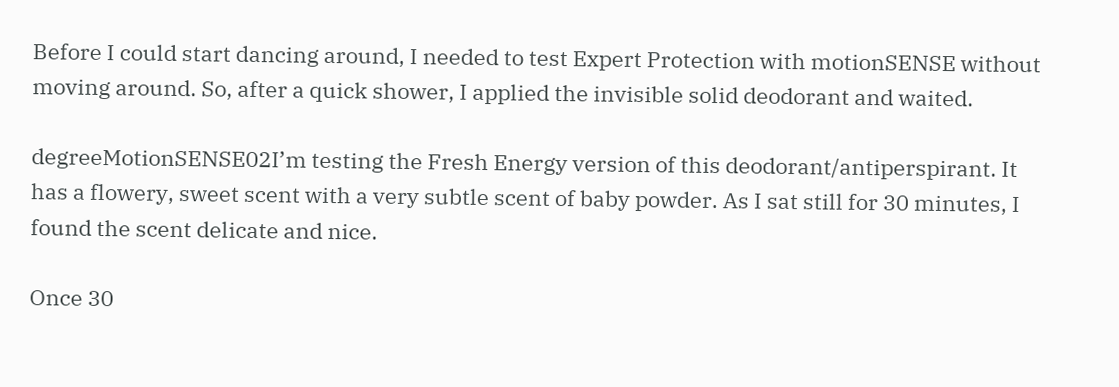Before I could start dancing around, I needed to test Expert Protection with motionSENSE without moving around. So, after a quick shower, I applied the invisible solid deodorant and waited.

degreeMotionSENSE02I’m testing the Fresh Energy version of this deodorant/antiperspirant. It has a flowery, sweet scent with a very subtle scent of baby powder. As I sat still for 30 minutes, I found the scent delicate and nice.

Once 30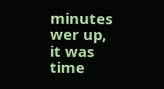minutes wer up, it was time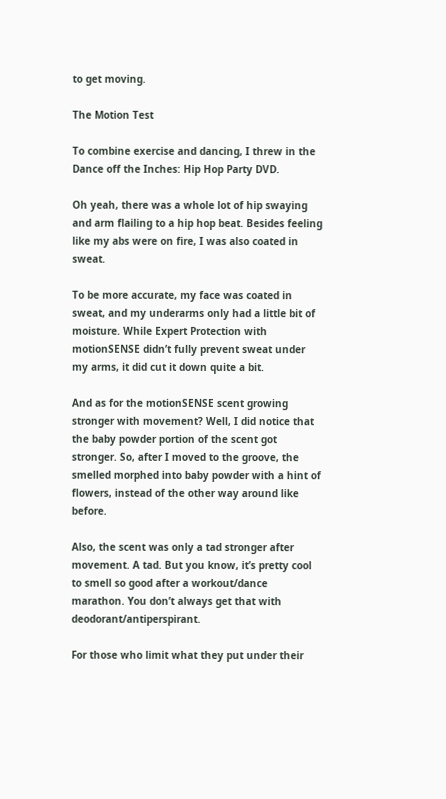to get moving.

The Motion Test

To combine exercise and dancing, I threw in the Dance off the Inches: Hip Hop Party DVD.

Oh yeah, there was a whole lot of hip swaying and arm flailing to a hip hop beat. Besides feeling like my abs were on fire, I was also coated in sweat.

To be more accurate, my face was coated in sweat, and my underarms only had a little bit of moisture. While Expert Protection with motionSENSE didn’t fully prevent sweat under my arms, it did cut it down quite a bit.

And as for the motionSENSE scent growing stronger with movement? Well, I did notice that the baby powder portion of the scent got stronger. So, after I moved to the groove, the smelled morphed into baby powder with a hint of flowers, instead of the other way around like before.

Also, the scent was only a tad stronger after movement. A tad. But you know, it’s pretty cool to smell so good after a workout/dance marathon. You don’t always get that with deodorant/antiperspirant.

For those who limit what they put under their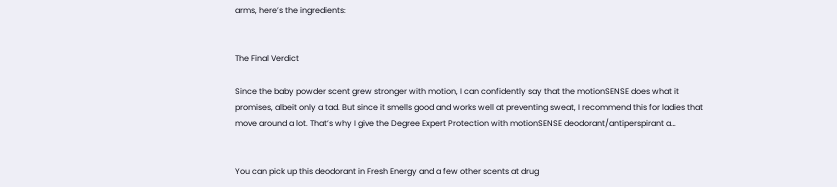arms, here’s the ingredients:


The Final Verdict

Since the baby powder scent grew stronger with motion, I can confidently say that the motionSENSE does what it promises, albeit only a tad. But since it smells good and works well at preventing sweat, I recommend this for ladies that move around a lot. That’s why I give the Degree Expert Protection with motionSENSE deodorant/antiperspirant a…


You can pick up this deodorant in Fresh Energy and a few other scents at drug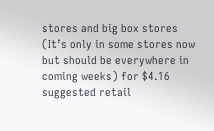stores and big box stores (It’s only in some stores now but should be everywhere in coming weeks) for $4.16 suggested retail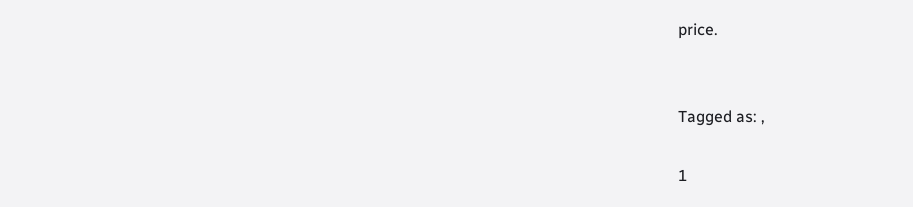price.


Tagged as: ,

1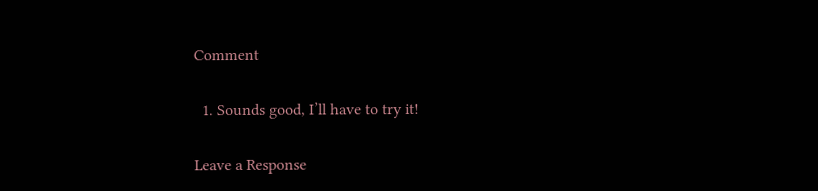Comment

  1. Sounds good, I’ll have to try it!

Leave a Response